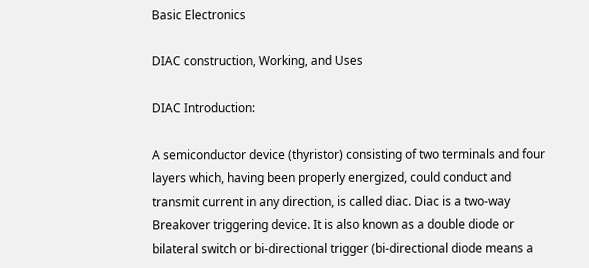Basic Electronics

DIAC construction, Working, and Uses

DIAC Introduction:

A semiconductor device (thyristor) consisting of two terminals and four layers which, having been properly energized, could conduct and transmit current in any direction, is called diac. Diac is a two-way Breakover triggering device. It is also known as a double diode or bilateral switch or bi-directional trigger (bi-directional diode means a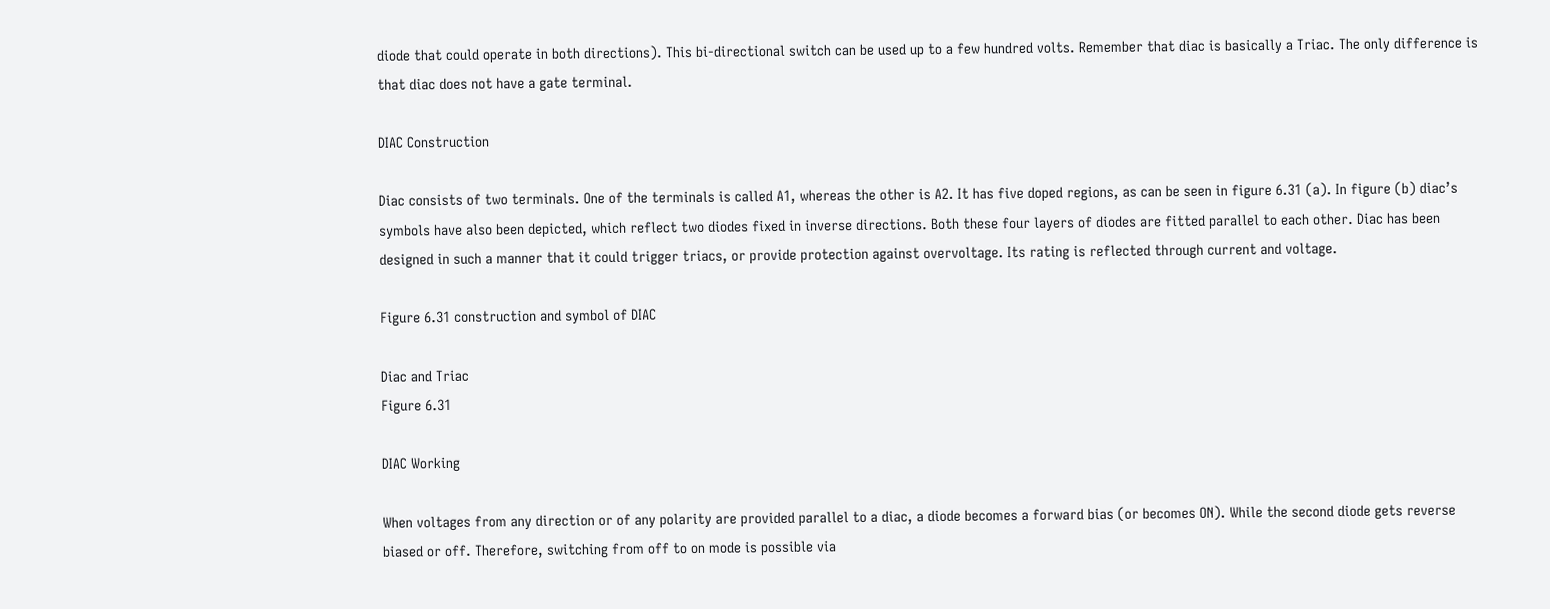diode that could operate in both directions). This bi-directional switch can be used up to a few hundred volts. Remember that diac is basically a Triac. The only difference is that diac does not have a gate terminal.

DIAC Construction

Diac consists of two terminals. One of the terminals is called A1, whereas the other is A2. It has five doped regions, as can be seen in figure 6.31 (a). In figure (b) diac’s symbols have also been depicted, which reflect two diodes fixed in inverse directions. Both these four layers of diodes are fitted parallel to each other. Diac has been designed in such a manner that it could trigger triacs, or provide protection against overvoltage. Its rating is reflected through current and voltage.

Figure 6.31 construction and symbol of DIAC

Diac and Triac
Figure 6.31

DIAC Working

When voltages from any direction or of any polarity are provided parallel to a diac, a diode becomes a forward bias (or becomes ON). While the second diode gets reverse biased or off. Therefore, switching from off to on mode is possible via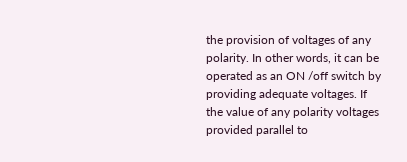the provision of voltages of any polarity. In other words, it can be operated as an ON /off switch by providing adequate voltages. If the value of any polarity voltages provided parallel to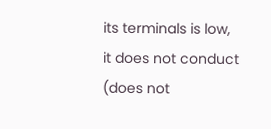its terminals is low, it does not conduct (does not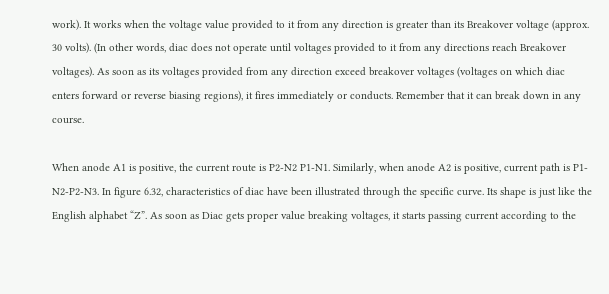work). It works when the voltage value provided to it from any direction is greater than its Breakover voltage (approx. 30 volts). (In other words, diac does not operate until voltages provided to it from any directions reach Breakover voltages). As soon as its voltages provided from any direction exceed breakover voltages (voltages on which diac enters forward or reverse biasing regions), it fires immediately or conducts. Remember that it can break down in any course.

When anode A1 is positive, the current route is P2-N2 P1-N1. Similarly, when anode A2 is positive, current path is P1-N2-P2-N3. In figure 6.32, characteristics of diac have been illustrated through the specific curve. Its shape is just like the English alphabet “Z”. As soon as Diac gets proper value breaking voltages, it starts passing current according to the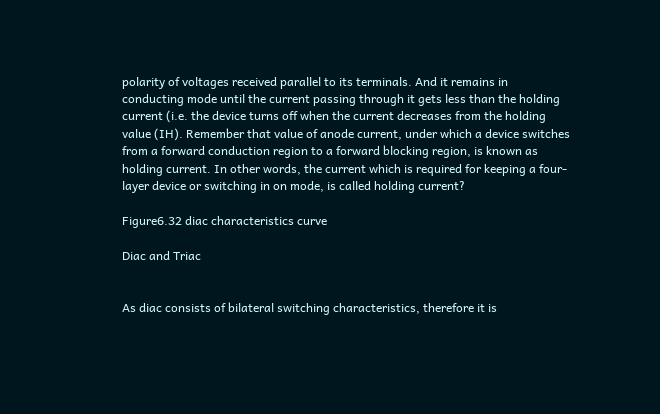polarity of voltages received parallel to its terminals. And it remains in conducting mode until the current passing through it gets less than the holding current (i.e. the device turns off when the current decreases from the holding value (IH). Remember that value of anode current, under which a device switches from a forward conduction region to a forward blocking region, is known as holding current. In other words, the current which is required for keeping a four-layer device or switching in on mode, is called holding current?

Figure6.32 diac characteristics curve

Diac and Triac


As diac consists of bilateral switching characteristics, therefore it is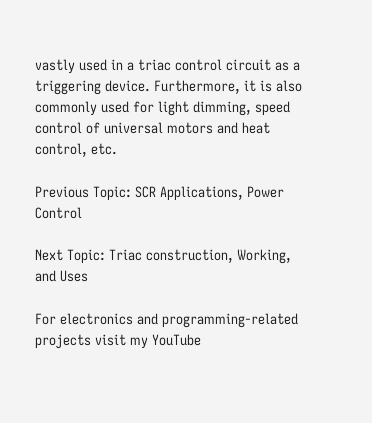vastly used in a triac control circuit as a triggering device. Furthermore, it is also commonly used for light dimming, speed control of universal motors and heat control, etc.

Previous Topic: SCR Applications, Power Control

Next Topic: Triac construction, Working, and Uses

For electronics and programming-related projects visit my YouTube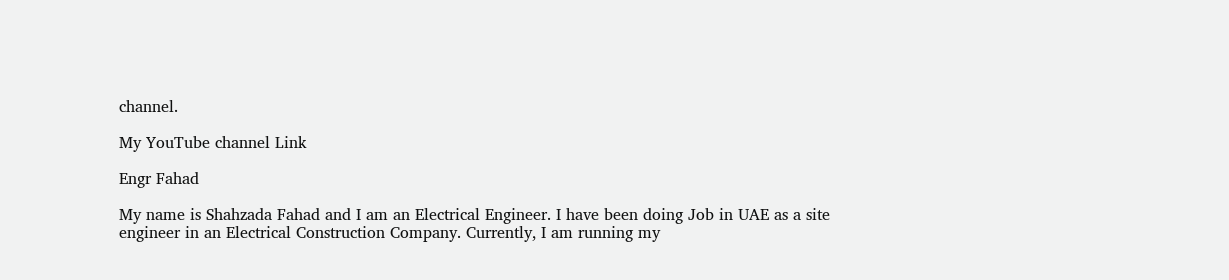channel.

My YouTube channel Link

Engr Fahad

My name is Shahzada Fahad and I am an Electrical Engineer. I have been doing Job in UAE as a site engineer in an Electrical Construction Company. Currently, I am running my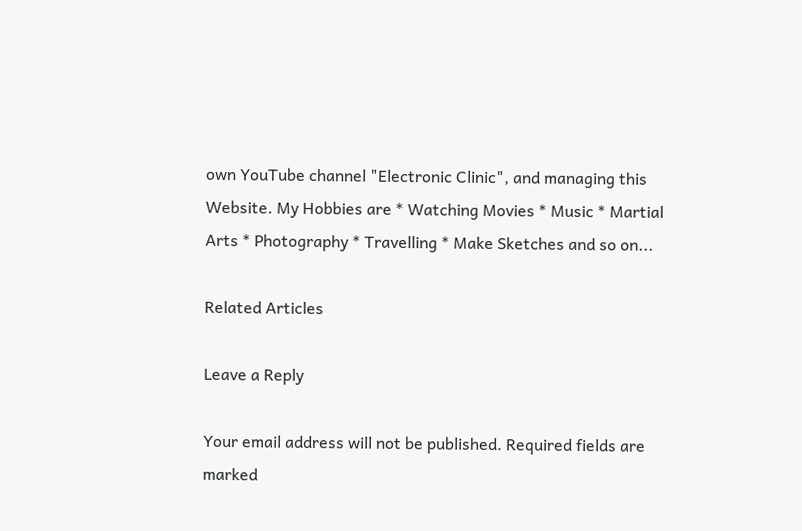own YouTube channel "Electronic Clinic", and managing this Website. My Hobbies are * Watching Movies * Music * Martial Arts * Photography * Travelling * Make Sketches and so on...

Related Articles

Leave a Reply

Your email address will not be published. Required fields are marked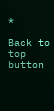*

Back to top button